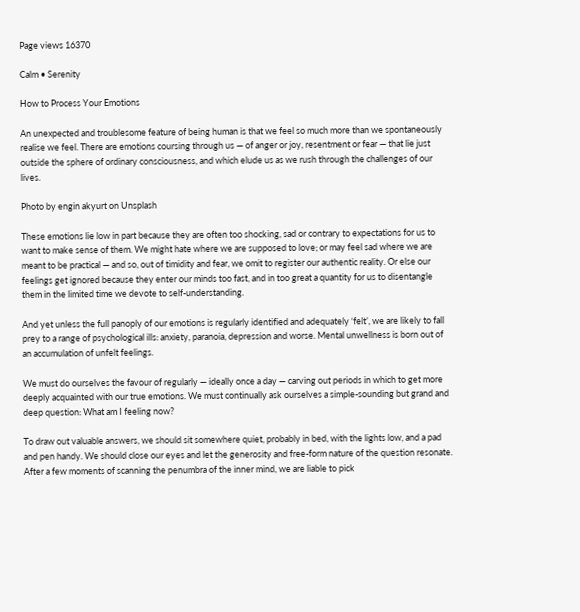Page views 16370

Calm • Serenity

How to Process Your Emotions

An unexpected and troublesome feature of being human is that we feel so much more than we spontaneously realise we feel. There are emotions coursing through us — of anger or joy, resentment or fear — that lie just outside the sphere of ordinary consciousness, and which elude us as we rush through the challenges of our lives.

Photo by engin akyurt on Unsplash

These emotions lie low in part because they are often too shocking, sad or contrary to expectations for us to want to make sense of them. We might hate where we are supposed to love; or may feel sad where we are meant to be practical — and so, out of timidity and fear, we omit to register our authentic reality. Or else our feelings get ignored because they enter our minds too fast, and in too great a quantity for us to disentangle them in the limited time we devote to self-understanding.

And yet unless the full panoply of our emotions is regularly identified and adequately ‘felt’, we are likely to fall prey to a range of psychological ills: anxiety, paranoia, depression and worse. Mental unwellness is born out of an accumulation of unfelt feelings.

We must do ourselves the favour of regularly — ideally once a day — carving out periods in which to get more deeply acquainted with our true emotions. We must continually ask ourselves a simple-sounding but grand and deep question: What am I feeling now?

To draw out valuable answers, we should sit somewhere quiet, probably in bed, with the lights low, and a pad and pen handy. We should close our eyes and let the generosity and free-form nature of the question resonate. After a few moments of scanning the penumbra of the inner mind, we are liable to pick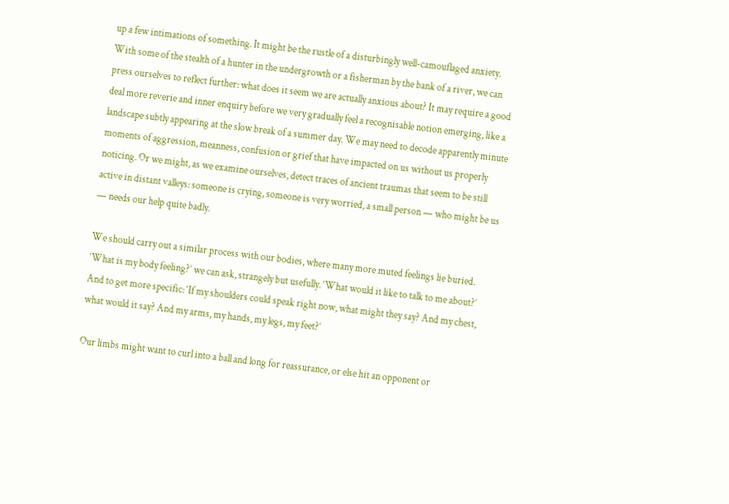up a few intimations of something. It might be the rustle of a disturbingly well-camouflaged anxiety. With some of the stealth of a hunter in the undergrowth or a fisherman by the bank of a river, we can press ourselves to reflect further: what does it seem we are actually anxious about? It may require a good deal more reverie and inner enquiry before we very gradually feel a recognisable notion emerging, like a landscape subtly appearing at the slow break of a summer day. We may need to decode apparently minute moments of aggression, meanness, confusion or grief that have impacted on us without us properly noticing. Or we might, as we examine ourselves, detect traces of ancient traumas that seem to be still active in distant valleys: someone is crying, someone is very worried, a small person — who might be us — needs our help quite badly.

We should carry out a similar process with our bodies, where many more muted feelings lie buried. ‘What is my body feeling?’ we can ask, strangely but usefully. ‘What would it like to talk to me about?’ And to get more specific: ‘If my shoulders could speak right now, what might they say? And my chest, what would it say? And my arms, my hands, my legs, my feet?’

Our limbs might want to curl into a ball and long for reassurance, or else hit an opponent or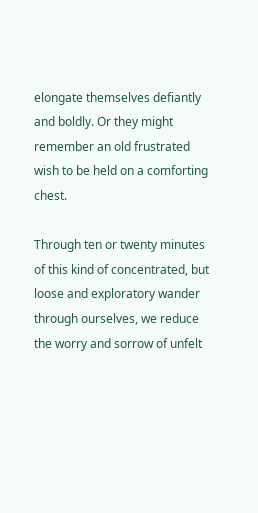elongate themselves defiantly and boldly. Or they might remember an old frustrated wish to be held on a comforting chest.

Through ten or twenty minutes of this kind of concentrated, but loose and exploratory wander through ourselves, we reduce the worry and sorrow of unfelt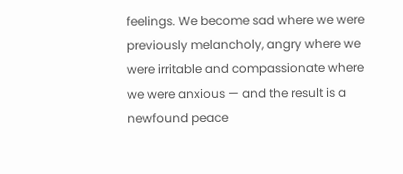feelings. We become sad where we were previously melancholy, angry where we were irritable and compassionate where we were anxious — and the result is a newfound peace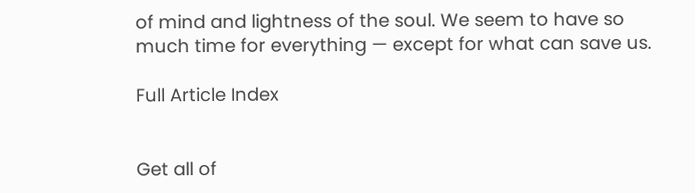of mind and lightness of the soul. We seem to have so much time for everything — except for what can save us.

Full Article Index


Get all of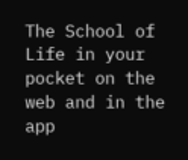The School of Life in your pocket on the web and in the app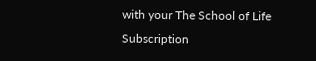with your The School of Life Subscription